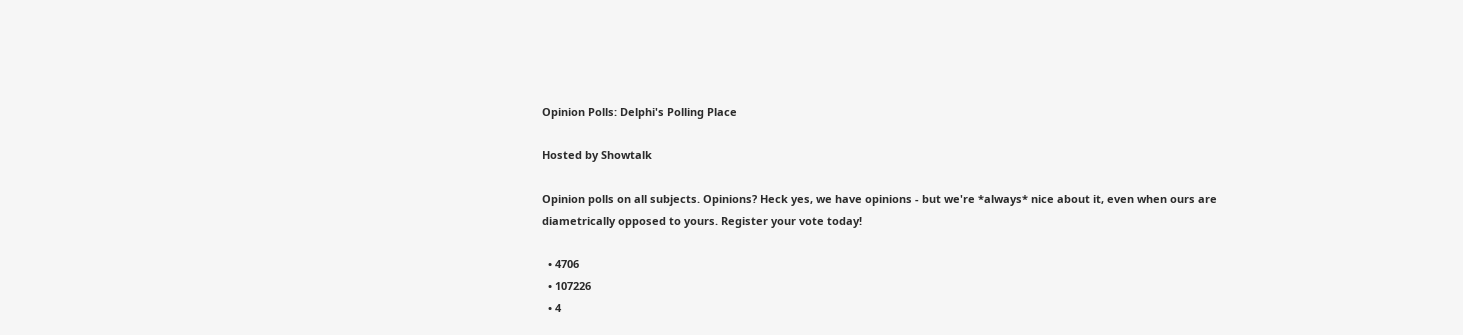Opinion Polls: Delphi's Polling Place

Hosted by Showtalk

Opinion polls on all subjects. Opinions? Heck yes, we have opinions - but we're *always* nice about it, even when ours are diametrically opposed to yours. Register your vote today!

  • 4706
  • 107226
  • 4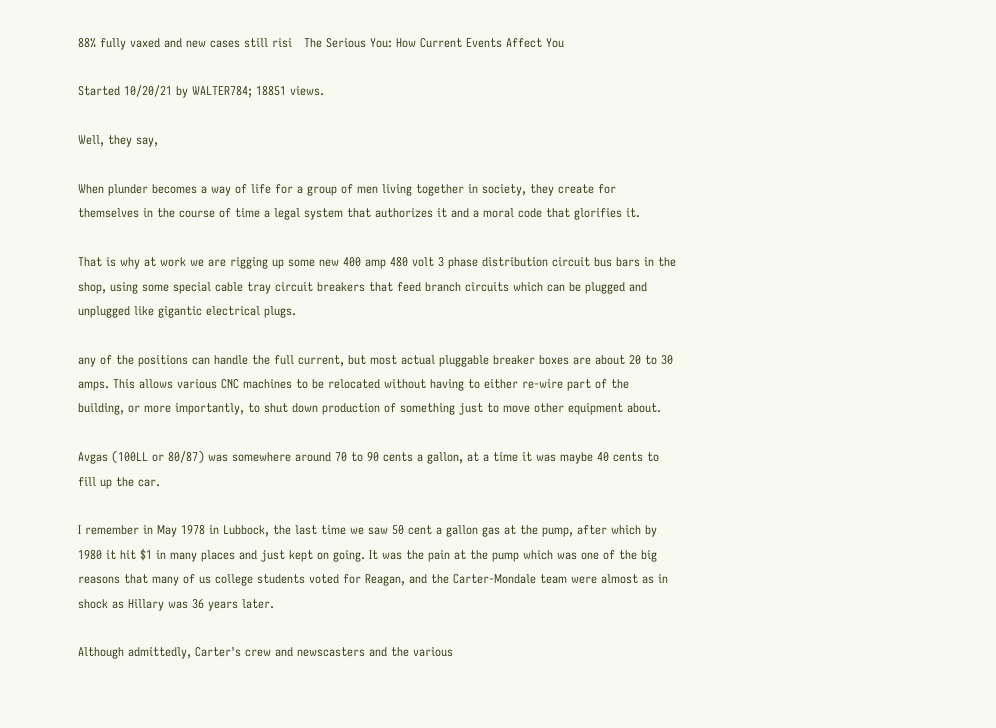88% fully vaxed and new cases still risi   The Serious You: How Current Events Affect You

Started 10/20/21 by WALTER784; 18851 views.

Well, they say,

When plunder becomes a way of life for a group of men living together in society, they create for themselves in the course of time a legal system that authorizes it and a moral code that glorifies it.

That is why at work we are rigging up some new 400 amp 480 volt 3 phase distribution circuit bus bars in the shop, using some special cable tray circuit breakers that feed branch circuits which can be plugged and unplugged like gigantic electrical plugs.

any of the positions can handle the full current, but most actual pluggable breaker boxes are about 20 to 30 amps. This allows various CNC machines to be relocated without having to either re-wire part of the building, or more importantly, to shut down production of something just to move other equipment about.

Avgas (100LL or 80/87) was somewhere around 70 to 90 cents a gallon, at a time it was maybe 40 cents to fill up the car.

I remember in May 1978 in Lubbock, the last time we saw 50 cent a gallon gas at the pump, after which by 1980 it hit $1 in many places and just kept on going. It was the pain at the pump which was one of the big reasons that many of us college students voted for Reagan, and the Carter-Mondale team were almost as in shock as Hillary was 36 years later.

Although admittedly, Carter's crew and newscasters and the various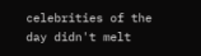celebrities of the day didn't melt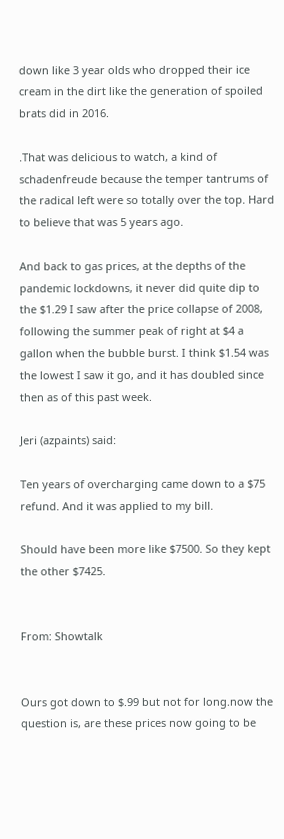down like 3 year olds who dropped their ice cream in the dirt like the generation of spoiled brats did in 2016.

.That was delicious to watch, a kind of schadenfreude because the temper tantrums of the radical left were so totally over the top. Hard to believe that was 5 years ago.

And back to gas prices, at the depths of the pandemic lockdowns, it never did quite dip to the $1.29 I saw after the price collapse of 2008, following the summer peak of right at $4 a gallon when the bubble burst. I think $1.54 was the lowest I saw it go, and it has doubled since then as of this past week.

Jeri (azpaints) said:

Ten years of overcharging came down to a $75 refund. And it was applied to my bill.

Should have been more like $7500. So they kept the other $7425.


From: Showtalk


Ours got down to $.99 but not for long.now the question is, are these prices now going to be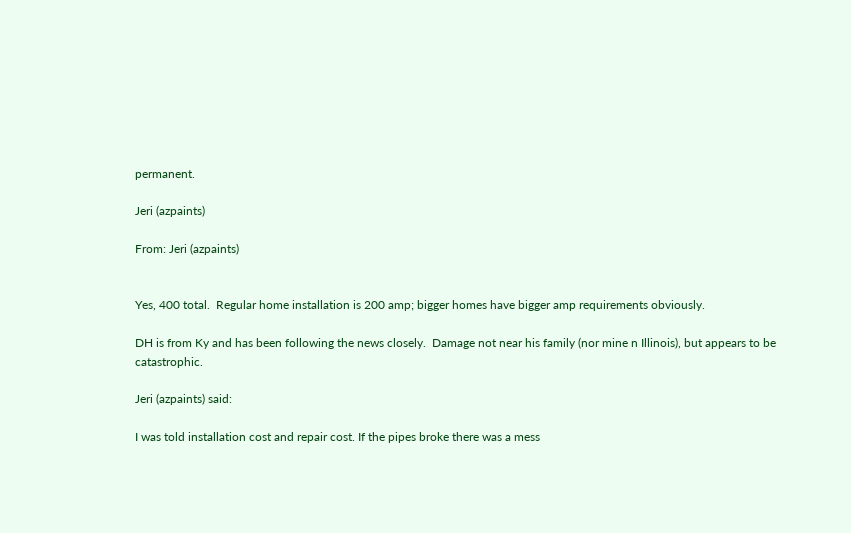permanent.

Jeri (azpaints)

From: Jeri (azpaints)


Yes, 400 total.  Regular home installation is 200 amp; bigger homes have bigger amp requirements obviously.

DH is from Ky and has been following the news closely.  Damage not near his family (nor mine n Illinois), but appears to be catastrophic.

Jeri (azpaints) said:

I was told installation cost and repair cost. If the pipes broke there was a mess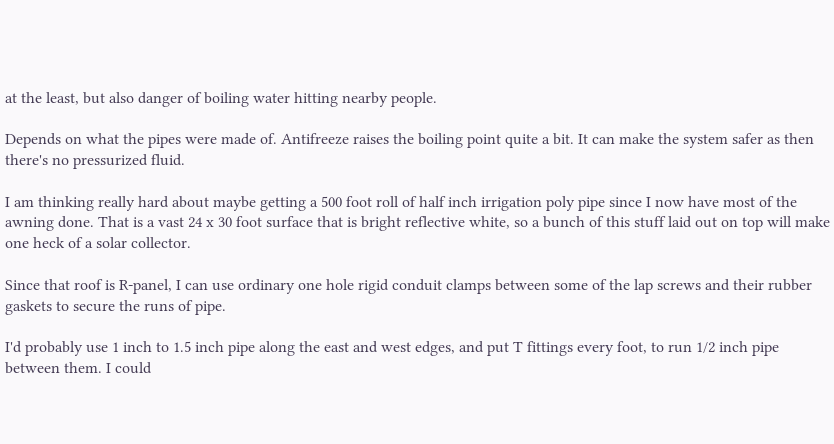at the least, but also danger of boiling water hitting nearby people.

Depends on what the pipes were made of. Antifreeze raises the boiling point quite a bit. It can make the system safer as then there's no pressurized fluid.

I am thinking really hard about maybe getting a 500 foot roll of half inch irrigation poly pipe since I now have most of the awning done. That is a vast 24 x 30 foot surface that is bright reflective white, so a bunch of this stuff laid out on top will make one heck of a solar collector.

Since that roof is R-panel, I can use ordinary one hole rigid conduit clamps between some of the lap screws and their rubber gaskets to secure the runs of pipe.

I'd probably use 1 inch to 1.5 inch pipe along the east and west edges, and put T fittings every foot, to run 1/2 inch pipe between them. I could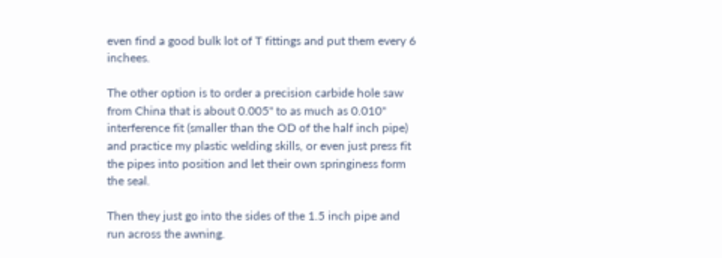even find a good bulk lot of T fittings and put them every 6 inchees.

The other option is to order a precision carbide hole saw from China that is about 0.005" to as much as 0.010" interference fit (smaller than the OD of the half inch pipe) and practice my plastic welding skills, or even just press fit the pipes into position and let their own springiness form the seal.

Then they just go into the sides of the 1.5 inch pipe and run across the awning.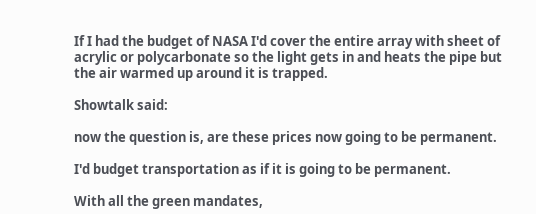If I had the budget of NASA I'd cover the entire array with sheet of acrylic or polycarbonate so the light gets in and heats the pipe but the air warmed up around it is trapped.

Showtalk said:

now the question is, are these prices now going to be permanent.

I'd budget transportation as if it is going to be permanent.

With all the green mandates,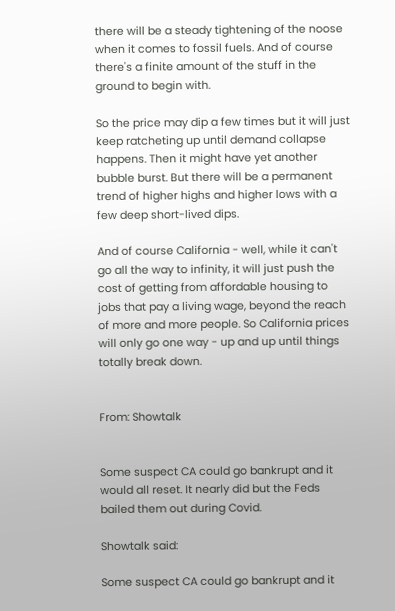there will be a steady tightening of the noose when it comes to fossil fuels. And of course there's a finite amount of the stuff in the ground to begin with.

So the price may dip a few times but it will just keep ratcheting up until demand collapse happens. Then it might have yet another bubble burst. But there will be a permanent trend of higher highs and higher lows with a few deep short-lived dips.

And of course California - well, while it can't go all the way to infinity, it will just push the cost of getting from affordable housing to jobs that pay a living wage, beyond the reach of more and more people. So California prices will only go one way - up and up until things totally break down.


From: Showtalk


Some suspect CA could go bankrupt and it would all reset. It nearly did but the Feds bailed them out during Covid.

Showtalk said:

Some suspect CA could go bankrupt and it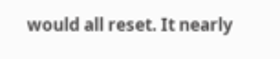would all reset. It nearly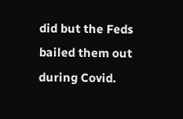did but the Feds bailed them out during Covid.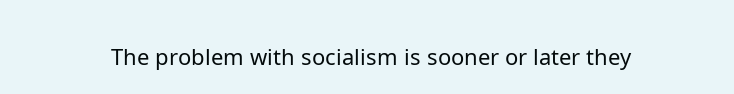The problem with socialism is sooner or later they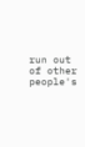run out of other people's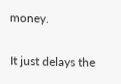money.

It just delays the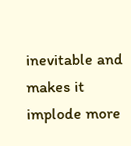inevitable and makes it implode more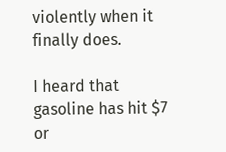violently when it finally does.

I heard that gasoline has hit $7 or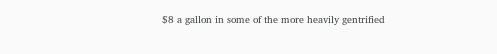$8 a gallon in some of the more heavily gentrified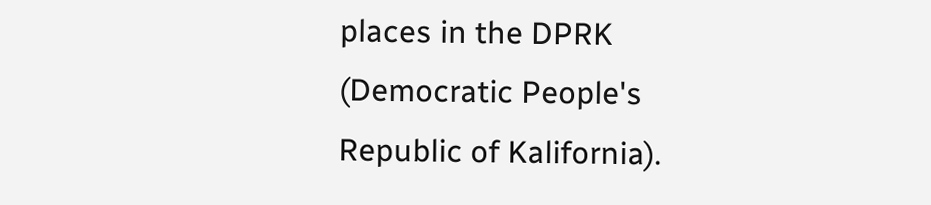places in the DPRK (Democratic People's Republic of Kalifornia).